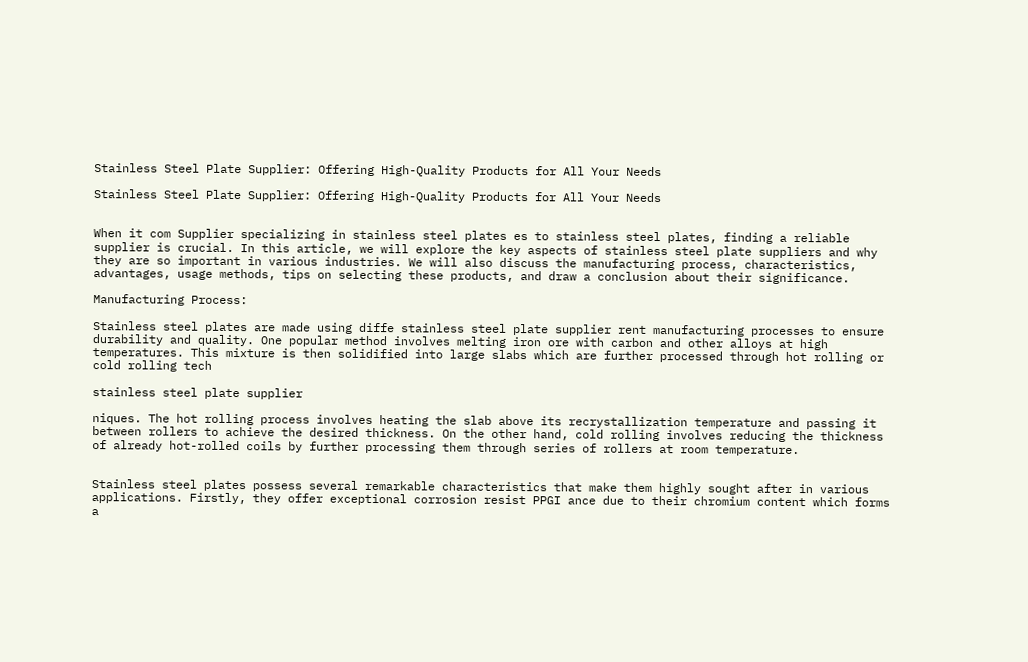Stainless Steel Plate Supplier: Offering High-Quality Products for All Your Needs

Stainless Steel Plate Supplier: Offering High-Quality Products for All Your Needs


When it com Supplier specializing in stainless steel plates es to stainless steel plates, finding a reliable supplier is crucial. In this article, we will explore the key aspects of stainless steel plate suppliers and why they are so important in various industries. We will also discuss the manufacturing process, characteristics, advantages, usage methods, tips on selecting these products, and draw a conclusion about their significance.

Manufacturing Process:

Stainless steel plates are made using diffe stainless steel plate supplier rent manufacturing processes to ensure durability and quality. One popular method involves melting iron ore with carbon and other alloys at high temperatures. This mixture is then solidified into large slabs which are further processed through hot rolling or cold rolling tech

stainless steel plate supplier

niques. The hot rolling process involves heating the slab above its recrystallization temperature and passing it between rollers to achieve the desired thickness. On the other hand, cold rolling involves reducing the thickness of already hot-rolled coils by further processing them through series of rollers at room temperature.


Stainless steel plates possess several remarkable characteristics that make them highly sought after in various applications. Firstly, they offer exceptional corrosion resist PPGI ance due to their chromium content which forms a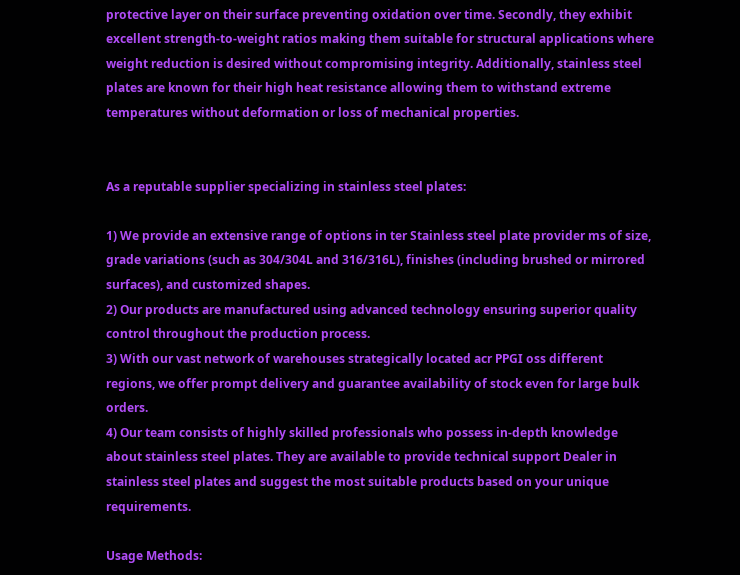protective layer on their surface preventing oxidation over time. Secondly, they exhibit excellent strength-to-weight ratios making them suitable for structural applications where weight reduction is desired without compromising integrity. Additionally, stainless steel plates are known for their high heat resistance allowing them to withstand extreme temperatures without deformation or loss of mechanical properties.


As a reputable supplier specializing in stainless steel plates:

1) We provide an extensive range of options in ter Stainless steel plate provider ms of size, grade variations (such as 304/304L and 316/316L), finishes (including brushed or mirrored surfaces), and customized shapes.
2) Our products are manufactured using advanced technology ensuring superior quality control throughout the production process.
3) With our vast network of warehouses strategically located acr PPGI oss different regions, we offer prompt delivery and guarantee availability of stock even for large bulk orders.
4) Our team consists of highly skilled professionals who possess in-depth knowledge about stainless steel plates. They are available to provide technical support Dealer in stainless steel plates and suggest the most suitable products based on your unique requirements.

Usage Methods: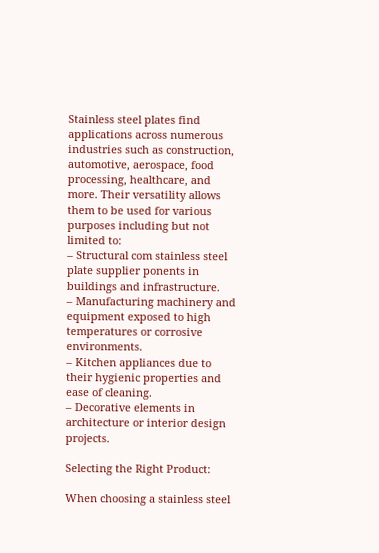Stainless steel plates find applications across numerous industries such as construction, automotive, aerospace, food processing, healthcare, and more. Their versatility allows them to be used for various purposes including but not limited to:
– Structural com stainless steel plate supplier ponents in buildings and infrastructure.
– Manufacturing machinery and equipment exposed to high temperatures or corrosive environments.
– Kitchen appliances due to their hygienic properties and ease of cleaning.
– Decorative elements in architecture or interior design projects.

Selecting the Right Product:

When choosing a stainless steel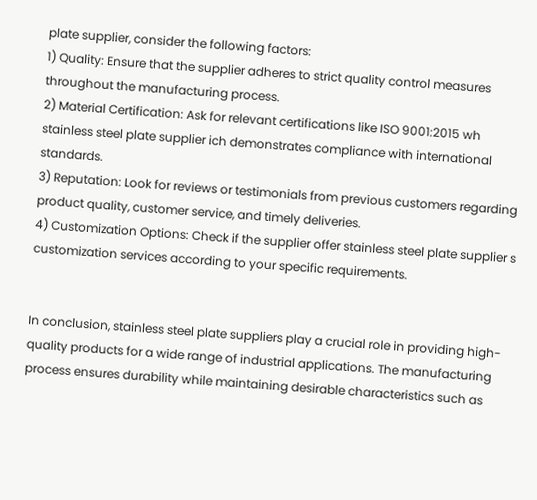plate supplier, consider the following factors:
1) Quality: Ensure that the supplier adheres to strict quality control measures throughout the manufacturing process.
2) Material Certification: Ask for relevant certifications like ISO 9001:2015 wh stainless steel plate supplier ich demonstrates compliance with international standards.
3) Reputation: Look for reviews or testimonials from previous customers regarding product quality, customer service, and timely deliveries.
4) Customization Options: Check if the supplier offer stainless steel plate supplier s customization services according to your specific requirements.


In conclusion, stainless steel plate suppliers play a crucial role in providing high-quality products for a wide range of industrial applications. The manufacturing process ensures durability while maintaining desirable characteristics such as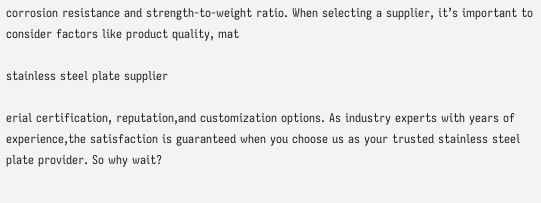corrosion resistance and strength-to-weight ratio. When selecting a supplier, it’s important to consider factors like product quality, mat

stainless steel plate supplier

erial certification, reputation,and customization options. As industry experts with years of experience,the satisfaction is guaranteed when you choose us as your trusted stainless steel plate provider. So why wait?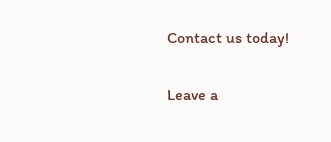Contact us today!

Leave a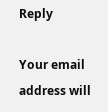Reply

Your email address will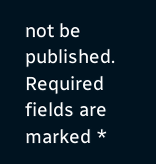not be published. Required fields are marked *